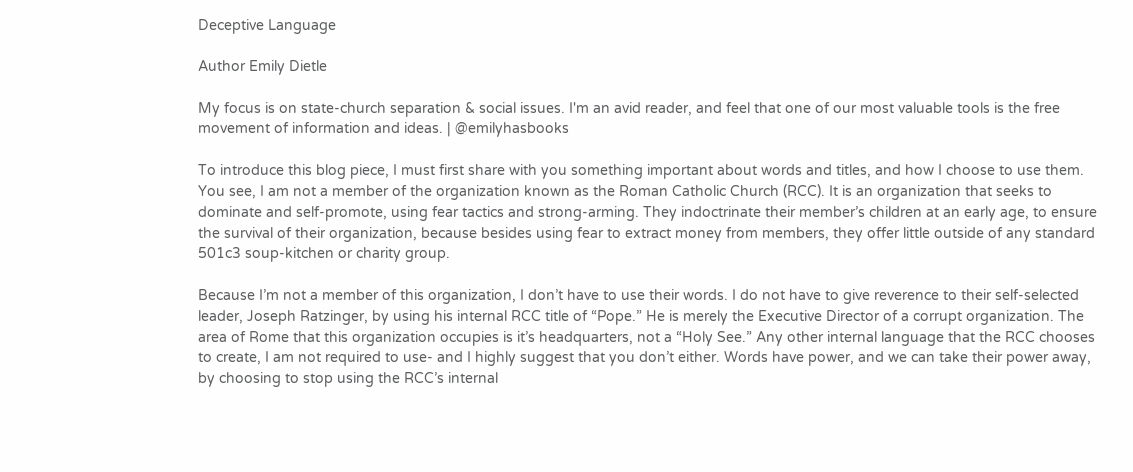Deceptive Language

Author Emily Dietle

My focus is on state-church separation & social issues. I'm an avid reader, and feel that one of our most valuable tools is the free movement of information and ideas. | @emilyhasbooks

To introduce this blog piece, I must first share with you something important about words and titles, and how I choose to use them. You see, I am not a member of the organization known as the Roman Catholic Church (RCC). It is an organization that seeks to dominate and self-promote, using fear tactics and strong-arming. They indoctrinate their member’s children at an early age, to ensure the survival of their organization, because besides using fear to extract money from members, they offer little outside of any standard 501c3 soup-kitchen or charity group.

Because I’m not a member of this organization, I don’t have to use their words. I do not have to give reverence to their self-selected leader, Joseph Ratzinger, by using his internal RCC title of “Pope.” He is merely the Executive Director of a corrupt organization. The area of Rome that this organization occupies is it’s headquarters, not a “Holy See.” Any other internal language that the RCC chooses to create, I am not required to use- and I highly suggest that you don’t either. Words have power, and we can take their power away, by choosing to stop using the RCC’s internal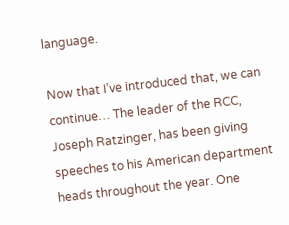language.

Now that I’ve introduced that, we can continue… The leader of the RCC, Joseph Ratzinger, has been giving speeches to his American department heads throughout the year. One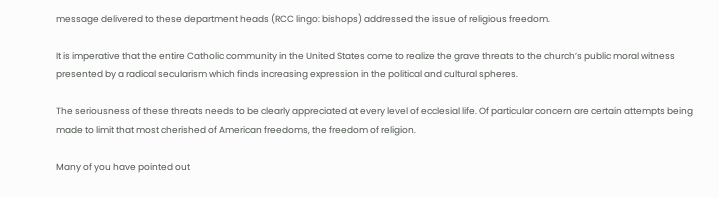message delivered to these department heads (RCC lingo: bishops) addressed the issue of religious freedom.

It is imperative that the entire Catholic community in the United States come to realize the grave threats to the church’s public moral witness presented by a radical secularism which finds increasing expression in the political and cultural spheres.

The seriousness of these threats needs to be clearly appreciated at every level of ecclesial life. Of particular concern are certain attempts being made to limit that most cherished of American freedoms, the freedom of religion.

Many of you have pointed out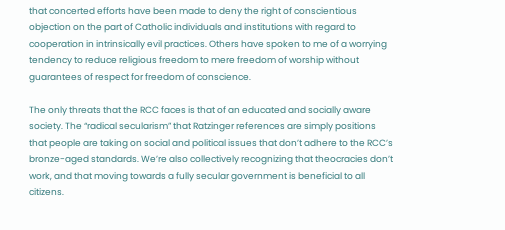that concerted efforts have been made to deny the right of conscientious objection on the part of Catholic individuals and institutions with regard to cooperation in intrinsically evil practices. Others have spoken to me of a worrying tendency to reduce religious freedom to mere freedom of worship without guarantees of respect for freedom of conscience.

The only threats that the RCC faces is that of an educated and socially aware society. The “radical secularism” that Ratzinger references are simply positions that people are taking on social and political issues that don’t adhere to the RCC’s bronze-aged standards. We’re also collectively recognizing that theocracies don’t work, and that moving towards a fully secular government is beneficial to all citizens.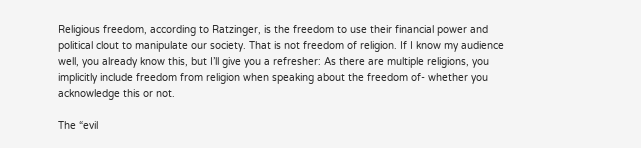Religious freedom, according to Ratzinger, is the freedom to use their financial power and political clout to manipulate our society. That is not freedom of religion. If I know my audience well, you already know this, but I’ll give you a refresher: As there are multiple religions, you implicitly include freedom from religion when speaking about the freedom of- whether you acknowledge this or not.

The “evil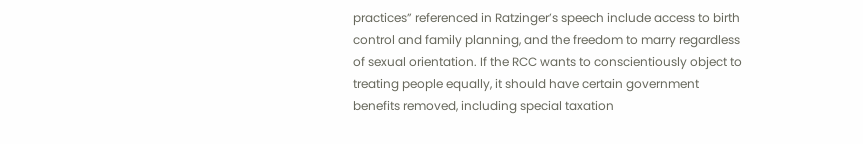practices” referenced in Ratzinger’s speech include access to birth control and family planning, and the freedom to marry regardless of sexual orientation. If the RCC wants to conscientiously object to treating people equally, it should have certain government benefits removed, including special taxation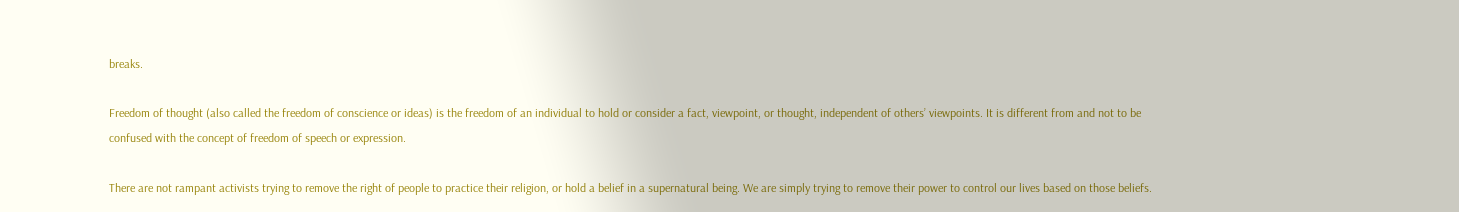breaks.

Freedom of thought (also called the freedom of conscience or ideas) is the freedom of an individual to hold or consider a fact, viewpoint, or thought, independent of others’ viewpoints. It is different from and not to be confused with the concept of freedom of speech or expression.

There are not rampant activists trying to remove the right of people to practice their religion, or hold a belief in a supernatural being. We are simply trying to remove their power to control our lives based on those beliefs.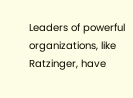Leaders of powerful organizations, like Ratzinger, have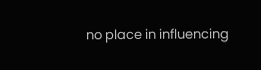no place in influencing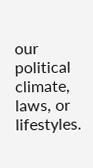our political climate, laws, or lifestyles.